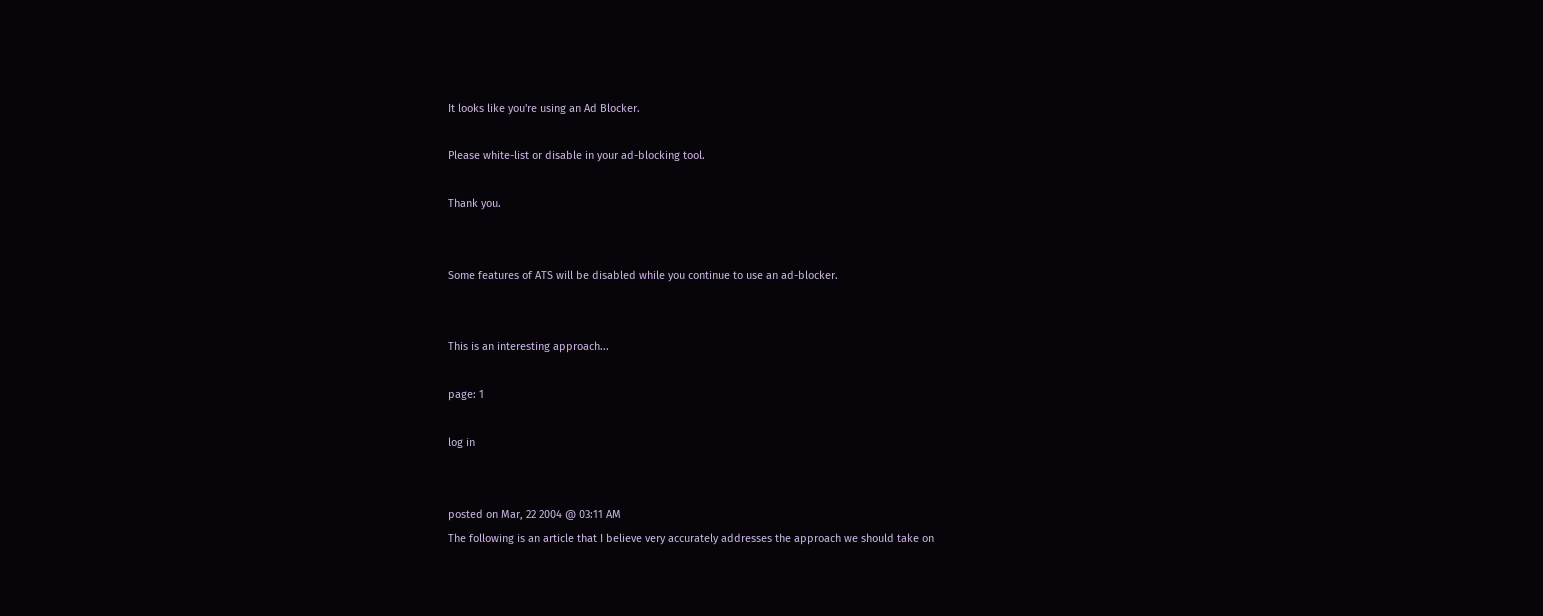It looks like you're using an Ad Blocker.

Please white-list or disable in your ad-blocking tool.

Thank you.


Some features of ATS will be disabled while you continue to use an ad-blocker.


This is an interesting approach...

page: 1

log in


posted on Mar, 22 2004 @ 03:11 AM
The following is an article that I believe very accurately addresses the approach we should take on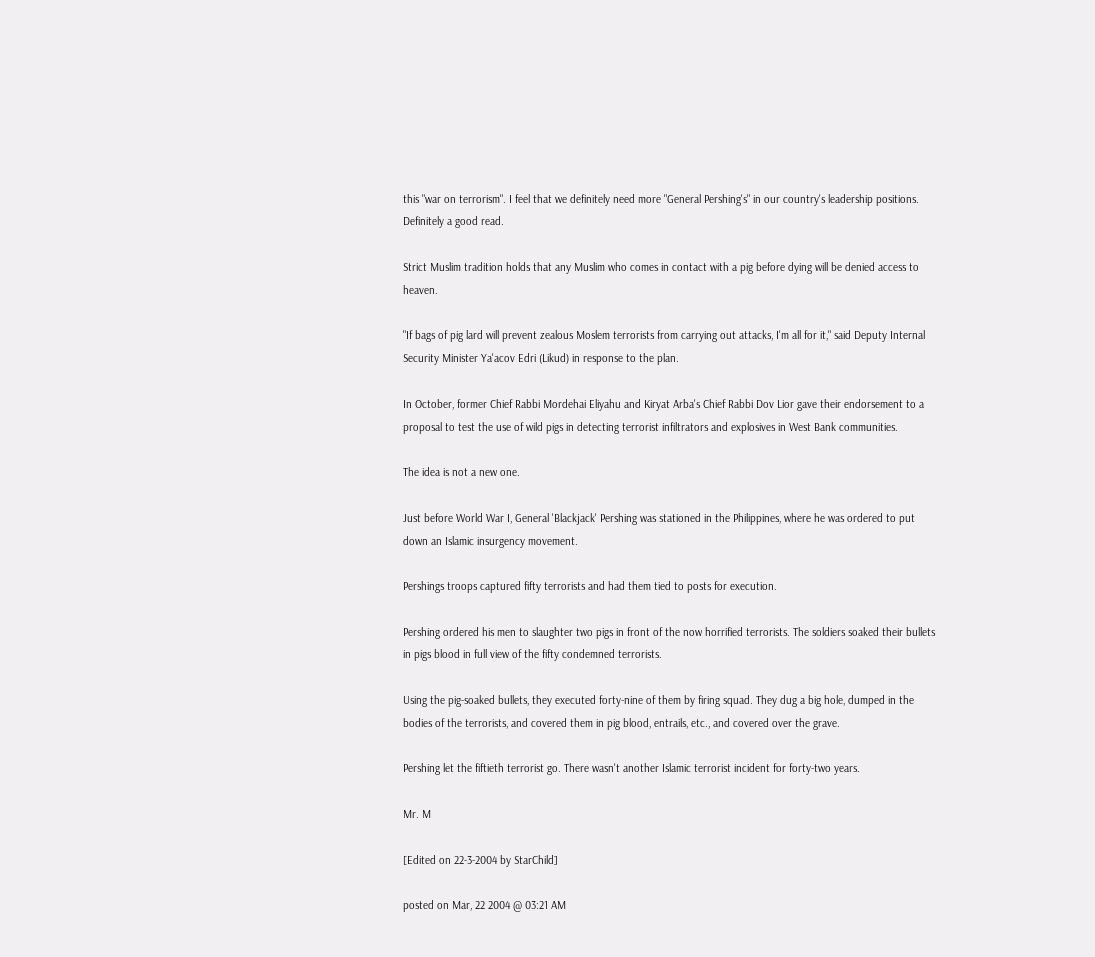this "war on terrorism". I feel that we definitely need more "General Pershing's" in our country's leadership positions. Definitely a good read.

Strict Muslim tradition holds that any Muslim who comes in contact with a pig before dying will be denied access to heaven.

"If bags of pig lard will prevent zealous Moslem terrorists from carrying out attacks, I'm all for it," said Deputy Internal Security Minister Ya'acov Edri (Likud) in response to the plan.

In October, former Chief Rabbi Mordehai Eliyahu and Kiryat Arba's Chief Rabbi Dov Lior gave their endorsement to a proposal to test the use of wild pigs in detecting terrorist infiltrators and explosives in West Bank communities.

The idea is not a new one.

Just before World War I, General 'Blackjack' Pershing was stationed in the Philippines, where he was ordered to put down an Islamic insurgency movement.

Pershings troops captured fifty terrorists and had them tied to posts for execution.

Pershing ordered his men to slaughter two pigs in front of the now horrified terrorists. The soldiers soaked their bullets in pigs blood in full view of the fifty condemned terrorists.

Using the pig-soaked bullets, they executed forty-nine of them by firing squad. They dug a big hole, dumped in the bodies of the terrorists, and covered them in pig blood, entrails, etc., and covered over the grave.

Pershing let the fiftieth terrorist go. There wasn't another Islamic terrorist incident for forty-two years.

Mr. M

[Edited on 22-3-2004 by StarChild]

posted on Mar, 22 2004 @ 03:21 AM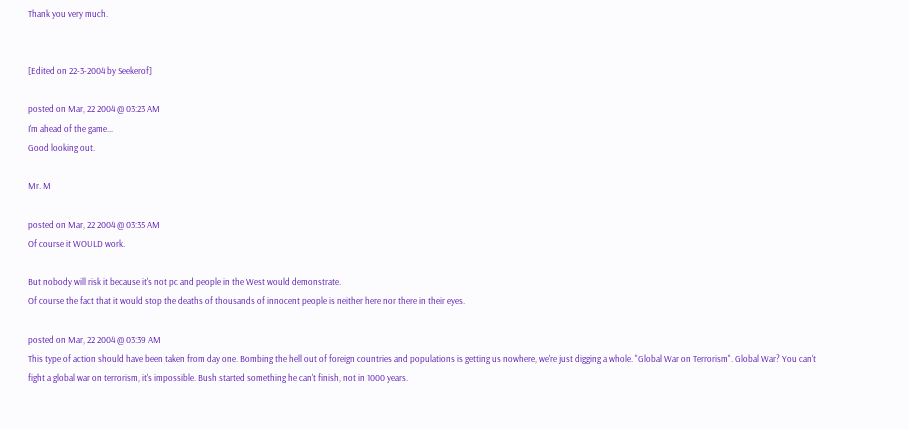Thank you very much.


[Edited on 22-3-2004 by Seekerof]

posted on Mar, 22 2004 @ 03:23 AM
I'm ahead of the game...
Good looking out.

Mr. M

posted on Mar, 22 2004 @ 03:35 AM
Of course it WOULD work.

But nobody will risk it because it's not pc and people in the West would demonstrate.
Of course the fact that it would stop the deaths of thousands of innocent people is neither here nor there in their eyes.

posted on Mar, 22 2004 @ 03:39 AM
This type of action should have been taken from day one. Bombing the hell out of foreign countries and populations is getting us nowhere, we're just digging a whole. "Global War on Terrorism". Global War? You can't fight a global war on terrorism, it's impossible. Bush started something he can't finish, not in 1000 years.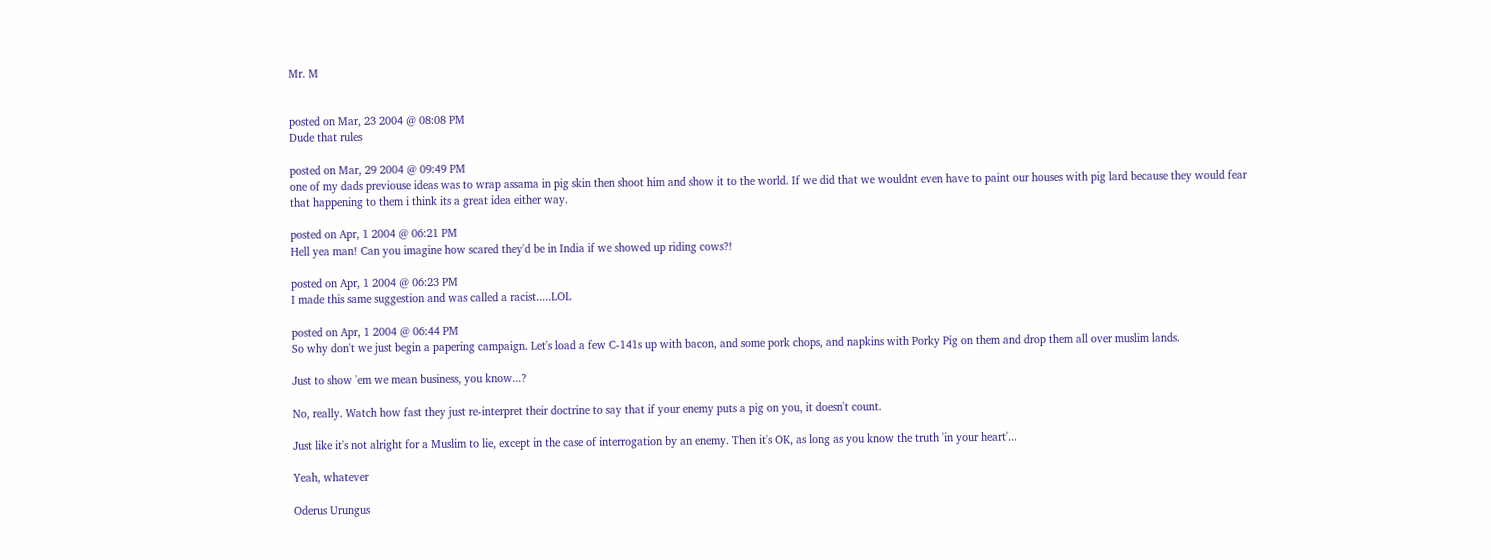Mr. M


posted on Mar, 23 2004 @ 08:08 PM
Dude that rules

posted on Mar, 29 2004 @ 09:49 PM
one of my dads previouse ideas was to wrap assama in pig skin then shoot him and show it to the world. If we did that we wouldnt even have to paint our houses with pig lard because they would fear that happening to them i think its a great idea either way.

posted on Apr, 1 2004 @ 06:21 PM
Hell yea man! Can you imagine how scared they'd be in India if we showed up riding cows?!

posted on Apr, 1 2004 @ 06:23 PM
I made this same suggestion and was called a racist.....LOL

posted on Apr, 1 2004 @ 06:44 PM
So why don't we just begin a papering campaign. Let's load a few C-141s up with bacon, and some pork chops, and napkins with Porky Pig on them and drop them all over muslim lands.

Just to show 'em we mean business, you know...?

No, really. Watch how fast they just re-interpret their doctrine to say that if your enemy puts a pig on you, it doesn't count.

Just like it's not alright for a Muslim to lie, except in the case of interrogation by an enemy. Then it's OK, as long as you know the truth 'in your heart'...

Yeah, whatever

Oderus Urungus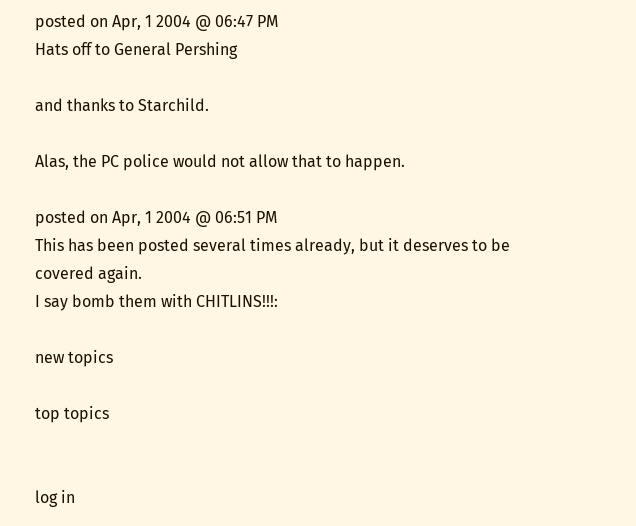posted on Apr, 1 2004 @ 06:47 PM
Hats off to General Pershing

and thanks to Starchild.

Alas, the PC police would not allow that to happen.

posted on Apr, 1 2004 @ 06:51 PM
This has been posted several times already, but it deserves to be covered again.
I say bomb them with CHITLINS!!!:

new topics

top topics


log in